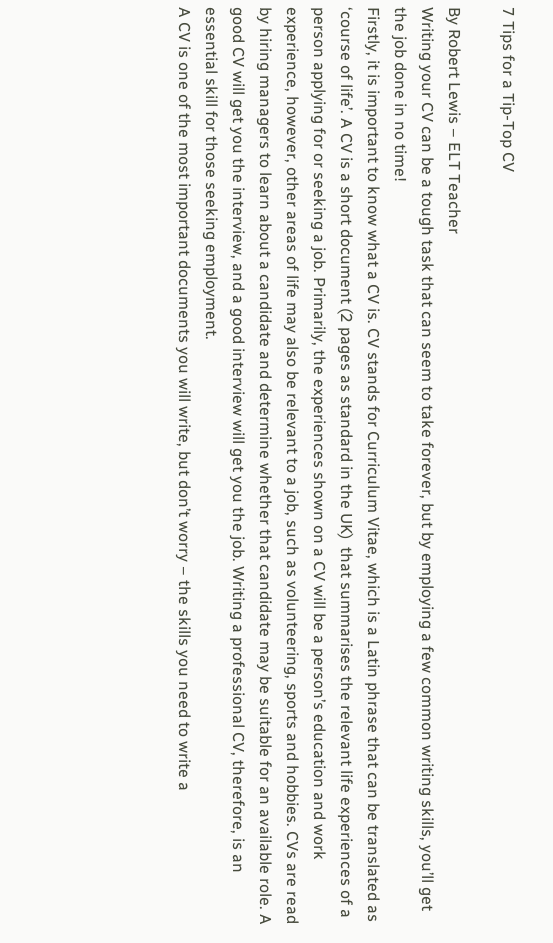7 Tips for a Tip-Top CV

By Robert Lewis – ELT Teacher
Writing your CV can be a tough task that can seem to take forever, but by employing a few common writing skills, you’ll get the job done in no time!
Firstly, it is important to know what a CV is. CV stands for Curriculum Vitae, which is a Latin phrase that can be translated as ‘course of life’. A CV is a short document (2 pages as standard in the UK)  that summarises the relevant life experiences of a person applying for or seeking a job. Primarily, the experiences shown on a CV will be a person’s education and work experience, however, other areas of life may also be relevant to a job, such as volunteering, sports and hobbies. CVs are read by hiring managers to learn about a candidate and determine whether that candidate may be suitable for an available role. A good CV will get you the interview, and a good interview will get you the job. Writing a professional CV, therefore, is an essential skill for those seeking employment.
A CV is one of the most important documents you will write, but don’t worry – the skills you need to write a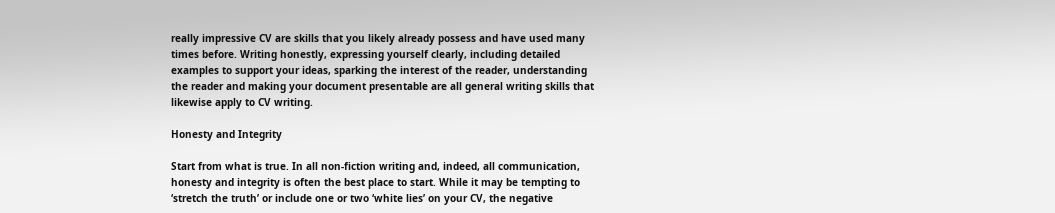really impressive CV are skills that you likely already possess and have used many times before. Writing honestly, expressing yourself clearly, including detailed examples to support your ideas, sparking the interest of the reader, understanding the reader and making your document presentable are all general writing skills that likewise apply to CV writing.

Honesty and Integrity

Start from what is true. In all non-fiction writing and, indeed, all communication, honesty and integrity is often the best place to start. While it may be tempting to ‘stretch the truth’ or include one or two ‘white lies’ on your CV, the negative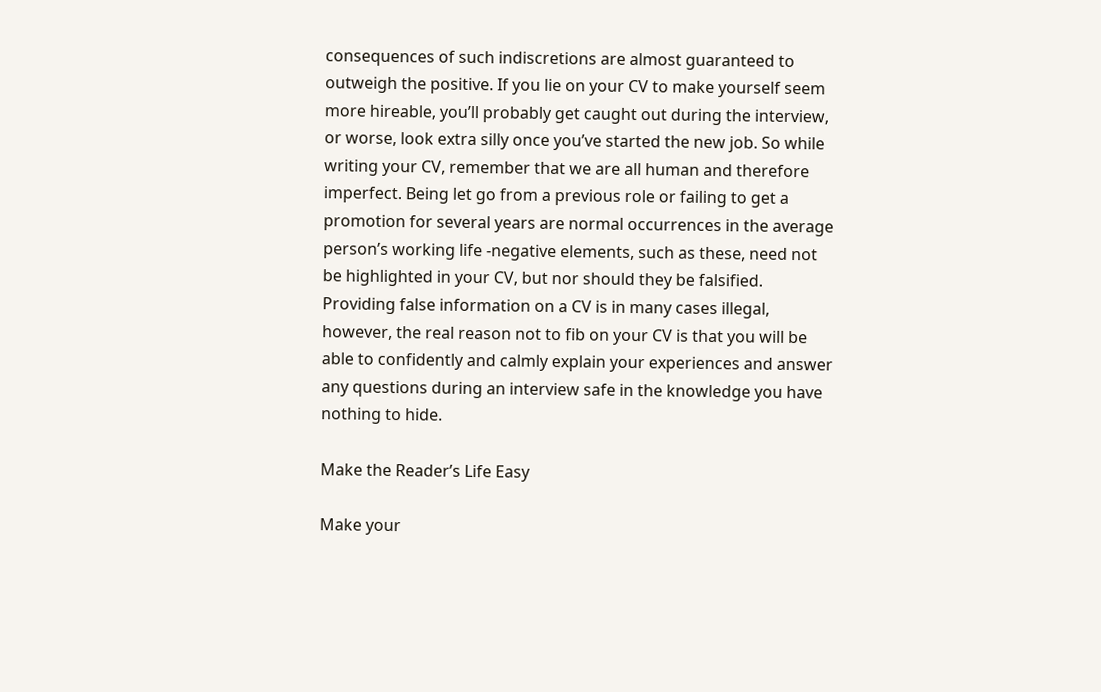consequences of such indiscretions are almost guaranteed to outweigh the positive. If you lie on your CV to make yourself seem more hireable, you’ll probably get caught out during the interview, or worse, look extra silly once you’ve started the new job. So while writing your CV, remember that we are all human and therefore imperfect. Being let go from a previous role or failing to get a promotion for several years are normal occurrences in the average person’s working life -negative elements, such as these, need not be highlighted in your CV, but nor should they be falsified. Providing false information on a CV is in many cases illegal, however, the real reason not to fib on your CV is that you will be able to confidently and calmly explain your experiences and answer any questions during an interview safe in the knowledge you have nothing to hide.

Make the Reader’s Life Easy

Make your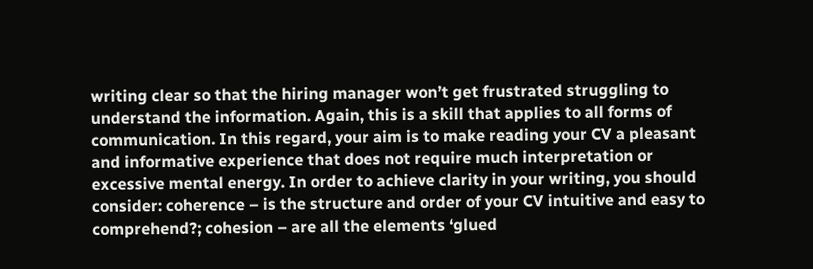writing clear so that the hiring manager won’t get frustrated struggling to understand the information. Again, this is a skill that applies to all forms of communication. In this regard, your aim is to make reading your CV a pleasant and informative experience that does not require much interpretation or excessive mental energy. In order to achieve clarity in your writing, you should consider: coherence – is the structure and order of your CV intuitive and easy to comprehend?; cohesion – are all the elements ‘glued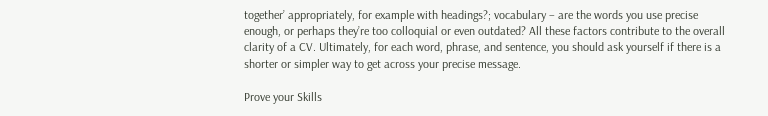together’ appropriately, for example with headings?; vocabulary – are the words you use precise enough, or perhaps they’re too colloquial or even outdated? All these factors contribute to the overall clarity of a CV. Ultimately, for each word, phrase, and sentence, you should ask yourself if there is a shorter or simpler way to get across your precise message.

Prove your Skills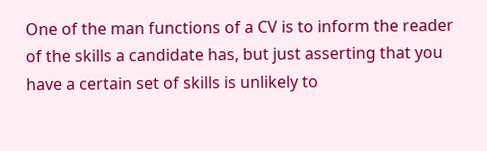One of the man functions of a CV is to inform the reader of the skills a candidate has, but just asserting that you have a certain set of skills is unlikely to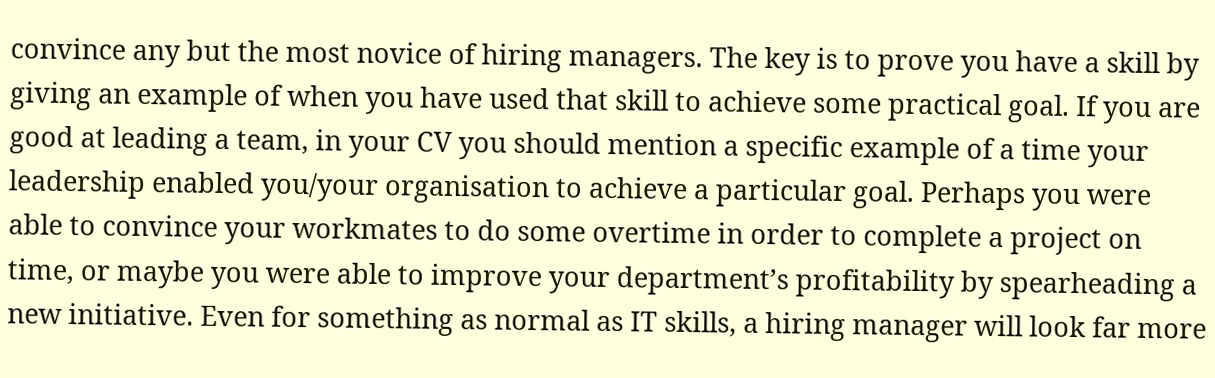convince any but the most novice of hiring managers. The key is to prove you have a skill by giving an example of when you have used that skill to achieve some practical goal. If you are good at leading a team, in your CV you should mention a specific example of a time your leadership enabled you/your organisation to achieve a particular goal. Perhaps you were able to convince your workmates to do some overtime in order to complete a project on time, or maybe you were able to improve your department’s profitability by spearheading a new initiative. Even for something as normal as IT skills, a hiring manager will look far more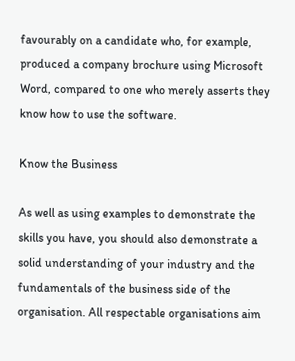favourably on a candidate who, for example, produced a company brochure using Microsoft Word, compared to one who merely asserts they know how to use the software.

Know the Business

As well as using examples to demonstrate the skills you have, you should also demonstrate a solid understanding of your industry and the fundamentals of the business side of the organisation. All respectable organisations aim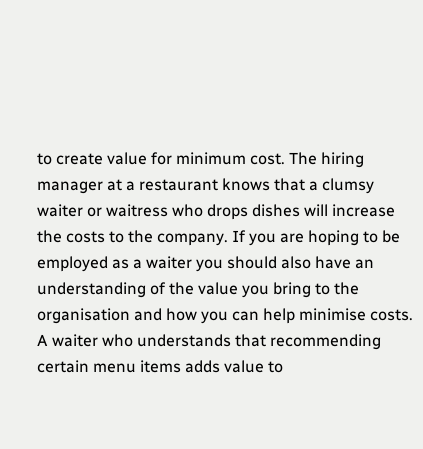to create value for minimum cost. The hiring manager at a restaurant knows that a clumsy waiter or waitress who drops dishes will increase the costs to the company. If you are hoping to be employed as a waiter you should also have an understanding of the value you bring to the organisation and how you can help minimise costs. A waiter who understands that recommending certain menu items adds value to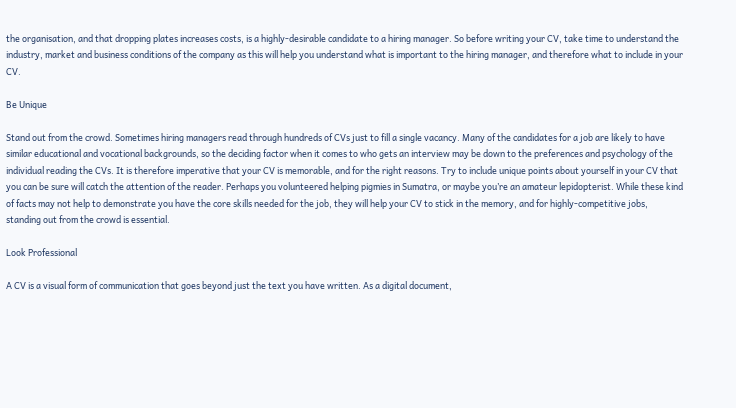the organisation, and that dropping plates increases costs, is a highly-desirable candidate to a hiring manager. So before writing your CV, take time to understand the industry, market and business conditions of the company as this will help you understand what is important to the hiring manager, and therefore what to include in your CV.

Be Unique

Stand out from the crowd. Sometimes hiring managers read through hundreds of CVs just to fill a single vacancy. Many of the candidates for a job are likely to have similar educational and vocational backgrounds, so the deciding factor when it comes to who gets an interview may be down to the preferences and psychology of the individual reading the CVs. It is therefore imperative that your CV is memorable, and for the right reasons. Try to include unique points about yourself in your CV that you can be sure will catch the attention of the reader. Perhaps you volunteered helping pigmies in Sumatra, or maybe you’re an amateur lepidopterist. While these kind of facts may not help to demonstrate you have the core skills needed for the job, they will help your CV to stick in the memory, and for highly-competitive jobs, standing out from the crowd is essential.

Look Professional

A CV is a visual form of communication that goes beyond just the text you have written. As a digital document,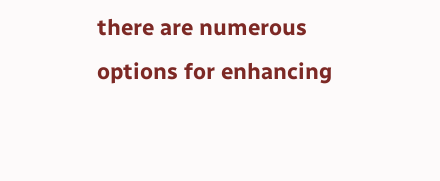there are numerous options for enhancing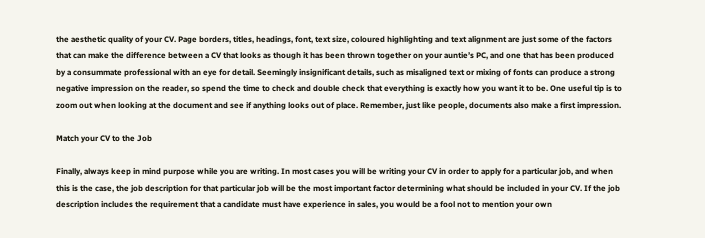the aesthetic quality of your CV. Page borders, titles, headings, font, text size, coloured highlighting and text alignment are just some of the factors that can make the difference between a CV that looks as though it has been thrown together on your auntie’s PC, and one that has been produced by a consummate professional with an eye for detail. Seemingly insignificant details, such as misaligned text or mixing of fonts can produce a strong negative impression on the reader, so spend the time to check and double check that everything is exactly how you want it to be. One useful tip is to zoom out when looking at the document and see if anything looks out of place. Remember, just like people, documents also make a first impression.

Match your CV to the Job

Finally, always keep in mind purpose while you are writing. In most cases you will be writing your CV in order to apply for a particular job, and when this is the case, the job description for that particular job will be the most important factor determining what should be included in your CV. If the job description includes the requirement that a candidate must have experience in sales, you would be a fool not to mention your own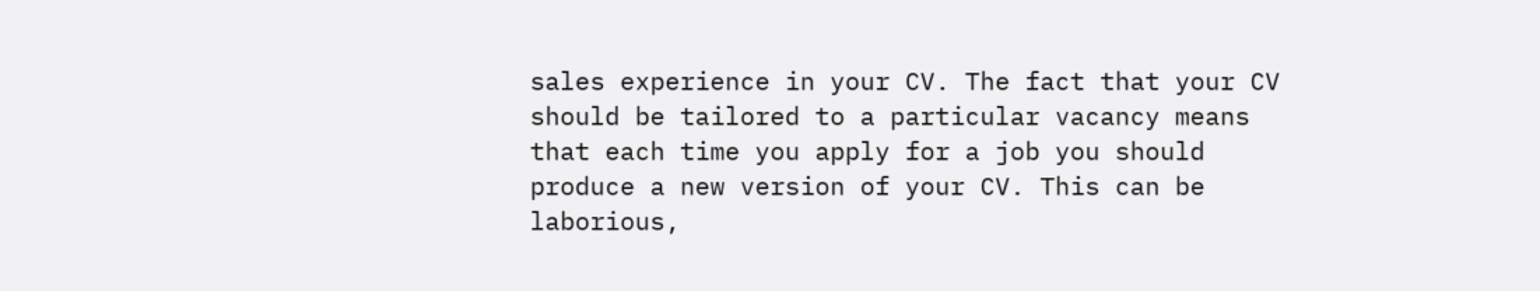sales experience in your CV. The fact that your CV should be tailored to a particular vacancy means that each time you apply for a job you should produce a new version of your CV. This can be laborious,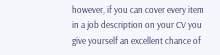however, if you can cover every item in a job description on your CV you give yourself an excellent chance of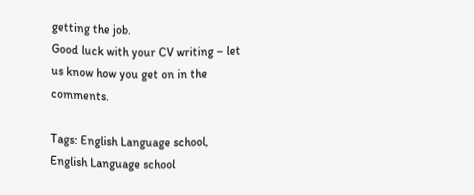getting the job.
Good luck with your CV writing – let us know how you get on in the comments.

Tags: English Language school, English Language school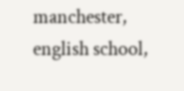manchester, english school,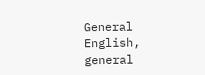General English, general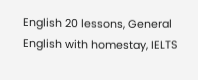English 20 lessons, General English with homestay, IELTS